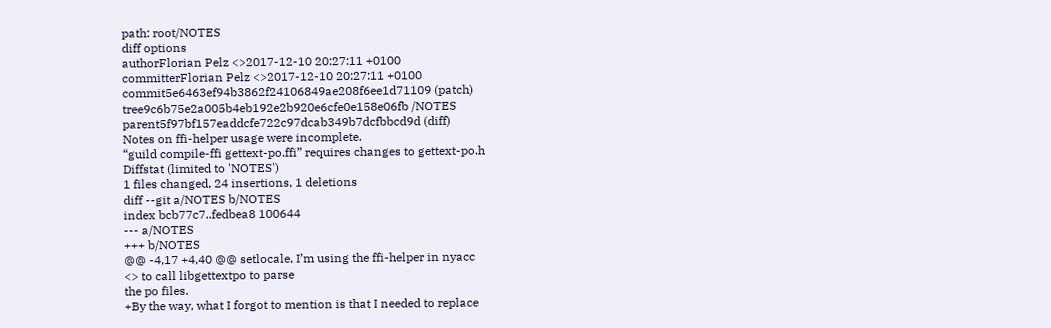path: root/NOTES
diff options
authorFlorian Pelz <>2017-12-10 20:27:11 +0100
committerFlorian Pelz <>2017-12-10 20:27:11 +0100
commit5e6463ef94b3862f24106849ae208f6ee1d71109 (patch)
tree9c6b75e2a005b4eb192e2b920e6cfe0e158e06fb /NOTES
parent5f97bf157eaddcfe722c97dcab349b7dcfbbcd9d (diff)
Notes on ffi-helper usage were incomplete.
“guild compile-ffi gettext-po.ffi” requires changes to gettext-po.h
Diffstat (limited to 'NOTES')
1 files changed, 24 insertions, 1 deletions
diff --git a/NOTES b/NOTES
index bcb77c7..fedbea8 100644
--- a/NOTES
+++ b/NOTES
@@ -4,17 +4,40 @@ setlocale, I’m using the ffi-helper in nyacc
<> to call libgettextpo to parse
the po files.
+By the way, what I forgot to mention is that I needed to replace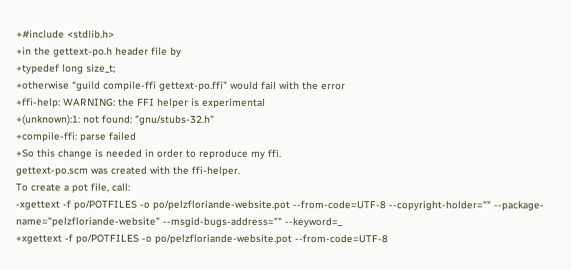+#include <stdlib.h>
+in the gettext-po.h header file by
+typedef long size_t;
+otherwise “guild compile-ffi gettext-po.ffi” would fail with the error
+ffi-help: WARNING: the FFI helper is experimental
+(unknown):1: not found: "gnu/stubs-32.h"
+compile-ffi: parse failed
+So this change is needed in order to reproduce my ffi.
gettext-po.scm was created with the ffi-helper.
To create a pot file, call:
-xgettext -f po/POTFILES -o po/pelzfloriande-website.pot --from-code=UTF-8 --copyright-holder="" --package-name="pelzfloriande-website" --msgid-bugs-address="" --keyword=_
+xgettext -f po/POTFILES -o po/pelzfloriande-website.pot --from-code=UTF-8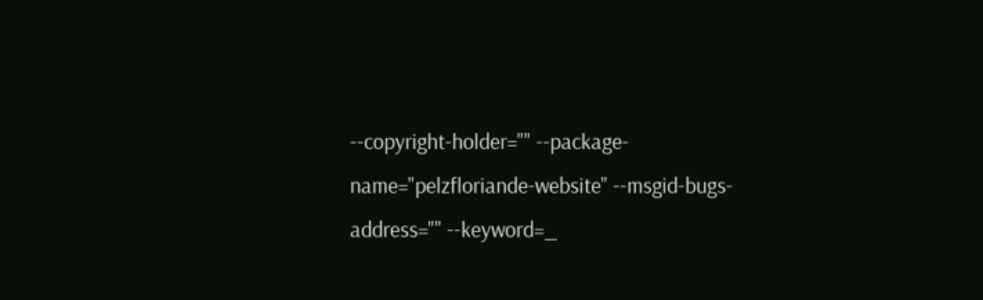--copyright-holder="" --package-name="pelzfloriande-website" --msgid-bugs-address="" --keyword=_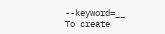--keyword=__
To create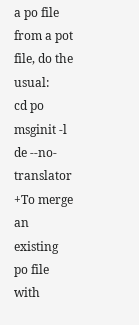a po file from a pot file, do the usual:
cd po
msginit -l de --no-translator
+To merge an existing po file with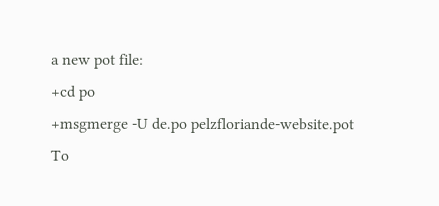a new pot file:
+cd po
+msgmerge -U de.po pelzfloriande-website.pot
To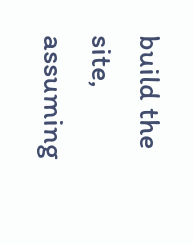build the site, assuming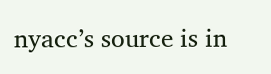nyacc’s source is in